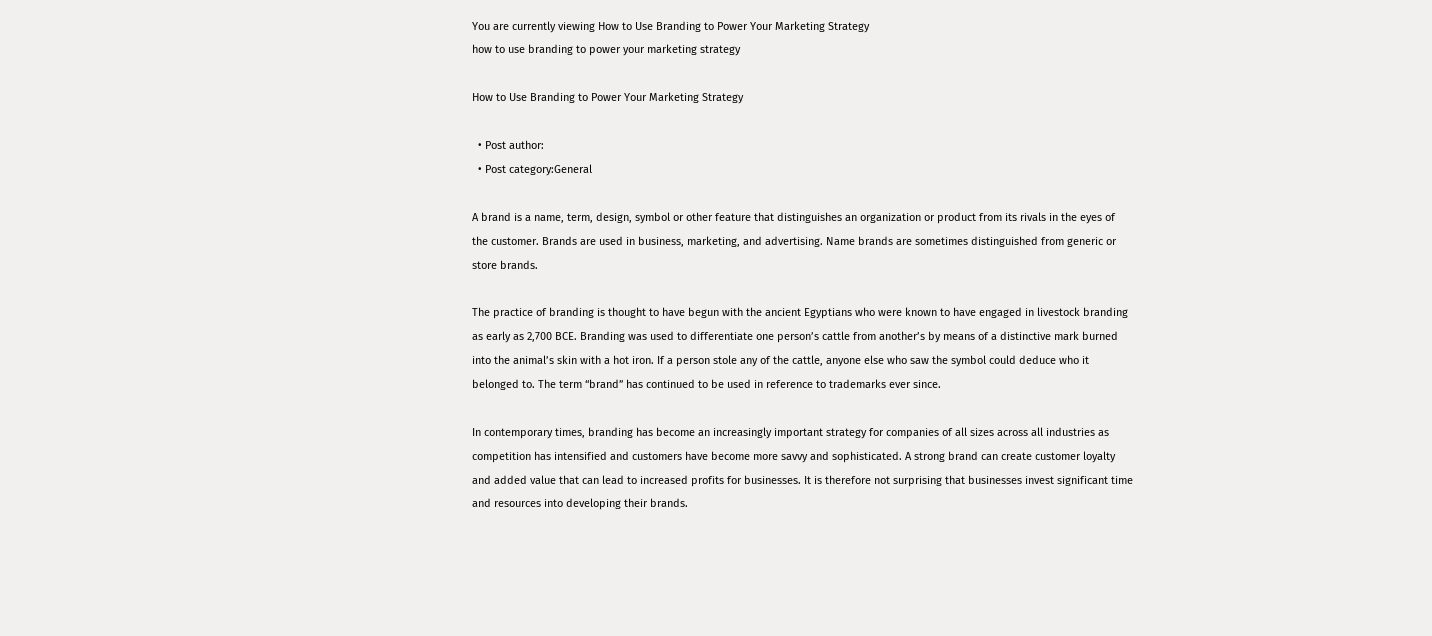You are currently viewing How to Use Branding to Power Your Marketing Strategy
how to use branding to power your marketing strategy

How to Use Branding to Power Your Marketing Strategy

  • Post author:
  • Post category:General

A brand is a name, term, design, symbol or other feature that distinguishes an organization or product from its rivals in the eyes of the customer. Brands are used in business, marketing, and advertising. Name brands are sometimes distinguished from generic or store brands.

The practice of branding is thought to have begun with the ancient Egyptians who were known to have engaged in livestock branding as early as 2,700 BCE. Branding was used to differentiate one person’s cattle from another’s by means of a distinctive mark burned into the animal’s skin with a hot iron. If a person stole any of the cattle, anyone else who saw the symbol could deduce who it belonged to. The term “brand” has continued to be used in reference to trademarks ever since.

In contemporary times, branding has become an increasingly important strategy for companies of all sizes across all industries as competition has intensified and customers have become more savvy and sophisticated. A strong brand can create customer loyalty and added value that can lead to increased profits for businesses. It is therefore not surprising that businesses invest significant time and resources into developing their brands.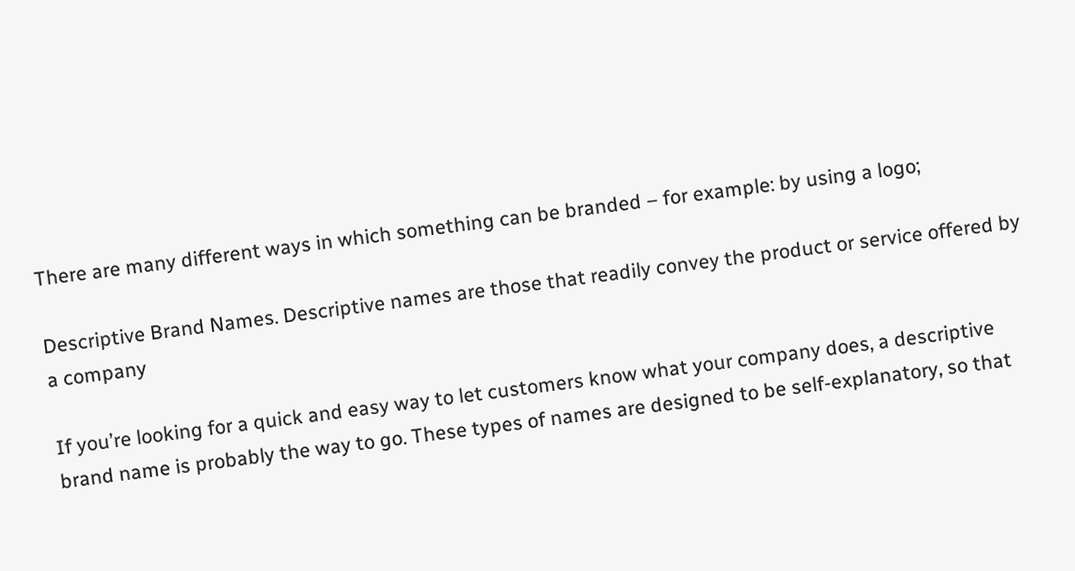There are many different ways in which something can be branded – for example: by using a logo;

Descriptive Brand Names. Descriptive names are those that readily convey the product or service offered by a company

If you’re looking for a quick and easy way to let customers know what your company does, a descriptive brand name is probably the way to go. These types of names are designed to be self-explanatory, so that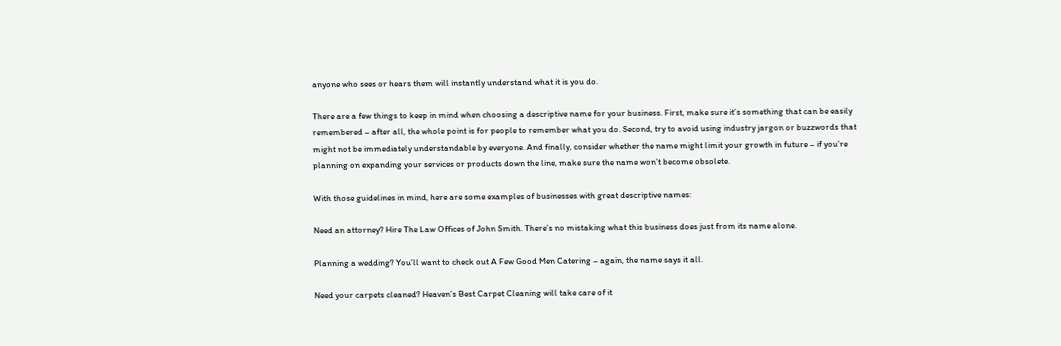anyone who sees or hears them will instantly understand what it is you do.

There are a few things to keep in mind when choosing a descriptive name for your business. First, make sure it’s something that can be easily remembered – after all, the whole point is for people to remember what you do. Second, try to avoid using industry jargon or buzzwords that might not be immediately understandable by everyone. And finally, consider whether the name might limit your growth in future – if you’re planning on expanding your services or products down the line, make sure the name won’t become obsolete.

With those guidelines in mind, here are some examples of businesses with great descriptive names:

Need an attorney? Hire The Law Offices of John Smith. There’s no mistaking what this business does just from its name alone.

Planning a wedding? You’ll want to check out A Few Good Men Catering – again, the name says it all.

Need your carpets cleaned? Heaven’s Best Carpet Cleaning will take care of it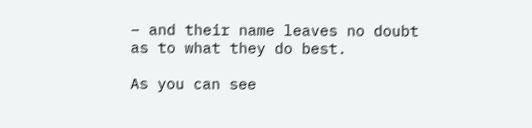– and their name leaves no doubt as to what they do best.

As you can see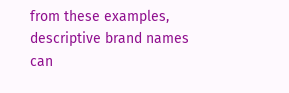from these examples, descriptive brand names can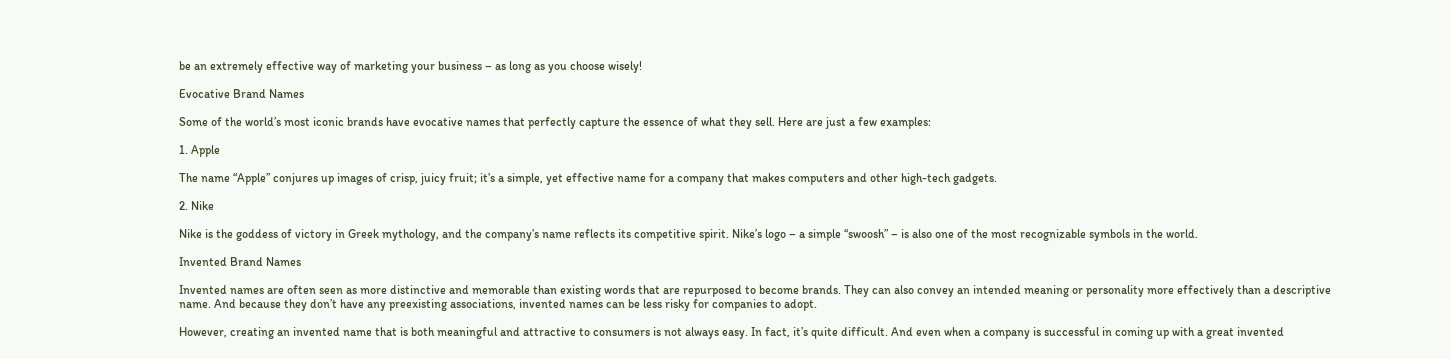be an extremely effective way of marketing your business – as long as you choose wisely!

Evocative Brand Names

Some of the world’s most iconic brands have evocative names that perfectly capture the essence of what they sell. Here are just a few examples:

1. Apple

The name “Apple” conjures up images of crisp, juicy fruit; it’s a simple, yet effective name for a company that makes computers and other high-tech gadgets.

2. Nike

Nike is the goddess of victory in Greek mythology, and the company’s name reflects its competitive spirit. Nike’s logo – a simple “swoosh” – is also one of the most recognizable symbols in the world.

Invented Brand Names

Invented names are often seen as more distinctive and memorable than existing words that are repurposed to become brands. They can also convey an intended meaning or personality more effectively than a descriptive name. And because they don’t have any preexisting associations, invented names can be less risky for companies to adopt.

However, creating an invented name that is both meaningful and attractive to consumers is not always easy. In fact, it’s quite difficult. And even when a company is successful in coming up with a great invented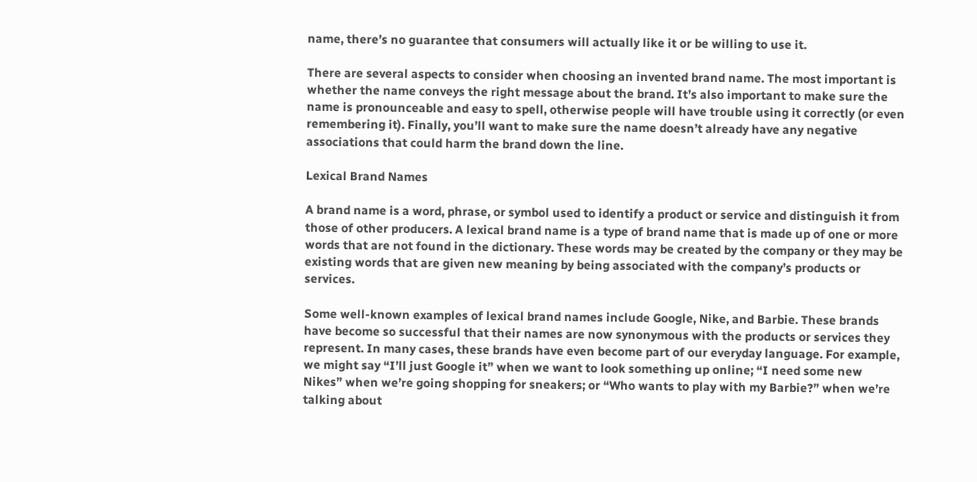name, there’s no guarantee that consumers will actually like it or be willing to use it.

There are several aspects to consider when choosing an invented brand name. The most important is whether the name conveys the right message about the brand. It’s also important to make sure the name is pronounceable and easy to spell, otherwise people will have trouble using it correctly (or even remembering it). Finally, you’ll want to make sure the name doesn’t already have any negative associations that could harm the brand down the line.

Lexical Brand Names

A brand name is a word, phrase, or symbol used to identify a product or service and distinguish it from those of other producers. A lexical brand name is a type of brand name that is made up of one or more words that are not found in the dictionary. These words may be created by the company or they may be existing words that are given new meaning by being associated with the company’s products or services.

Some well-known examples of lexical brand names include Google, Nike, and Barbie. These brands have become so successful that their names are now synonymous with the products or services they represent. In many cases, these brands have even become part of our everyday language. For example, we might say “I’ll just Google it” when we want to look something up online; “I need some new Nikes” when we’re going shopping for sneakers; or “Who wants to play with my Barbie?” when we’re talking about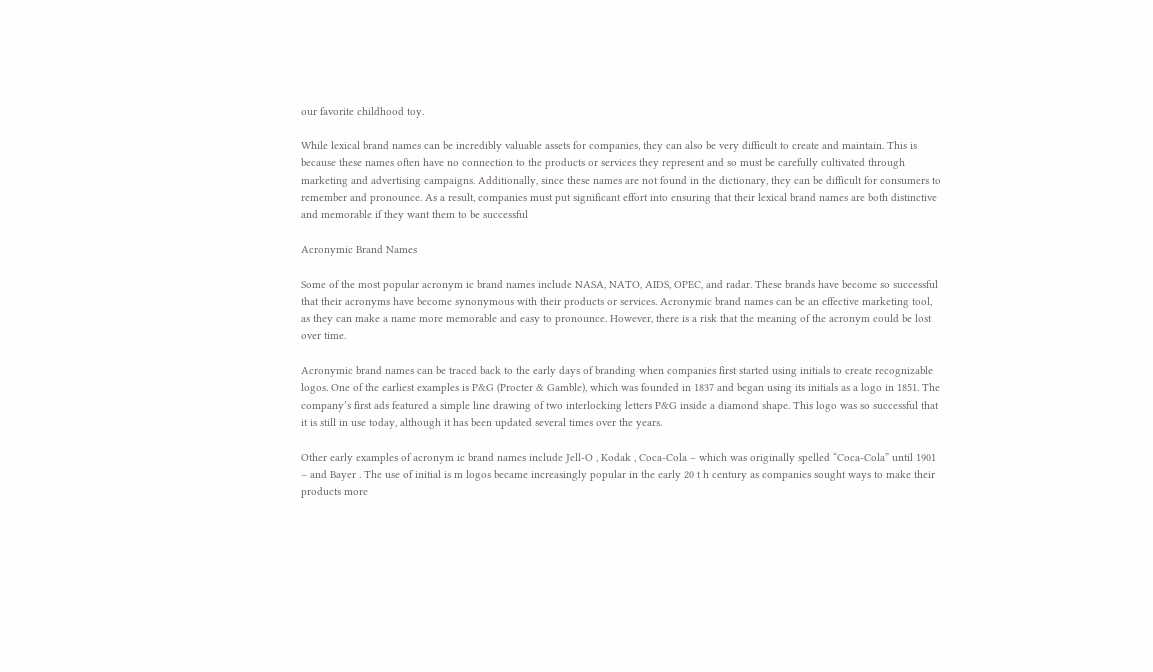our favorite childhood toy.

While lexical brand names can be incredibly valuable assets for companies, they can also be very difficult to create and maintain. This is because these names often have no connection to the products or services they represent and so must be carefully cultivated through marketing and advertising campaigns. Additionally, since these names are not found in the dictionary, they can be difficult for consumers to remember and pronounce. As a result, companies must put significant effort into ensuring that their lexical brand names are both distinctive and memorable if they want them to be successful

Acronymic Brand Names

Some of the most popular acronym ic brand names include NASA, NATO, AIDS, OPEC, and radar. These brands have become so successful that their acronyms have become synonymous with their products or services. Acronymic brand names can be an effective marketing tool, as they can make a name more memorable and easy to pronounce. However, there is a risk that the meaning of the acronym could be lost over time.

Acronymic brand names can be traced back to the early days of branding when companies first started using initials to create recognizable logos. One of the earliest examples is P&G (Procter & Gamble), which was founded in 1837 and began using its initials as a logo in 1851. The company’s first ads featured a simple line drawing of two interlocking letters P&G inside a diamond shape. This logo was so successful that it is still in use today, although it has been updated several times over the years.

Other early examples of acronym ic brand names include Jell-O , Kodak , Coca-Cola – which was originally spelled “Coca-Cola” until 1901 – and Bayer . The use of initial is m logos became increasingly popular in the early 20 t h century as companies sought ways to make their products more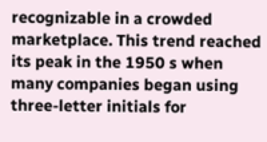recognizable in a crowded marketplace. This trend reached its peak in the 1950 s when many companies began using three-letter initials for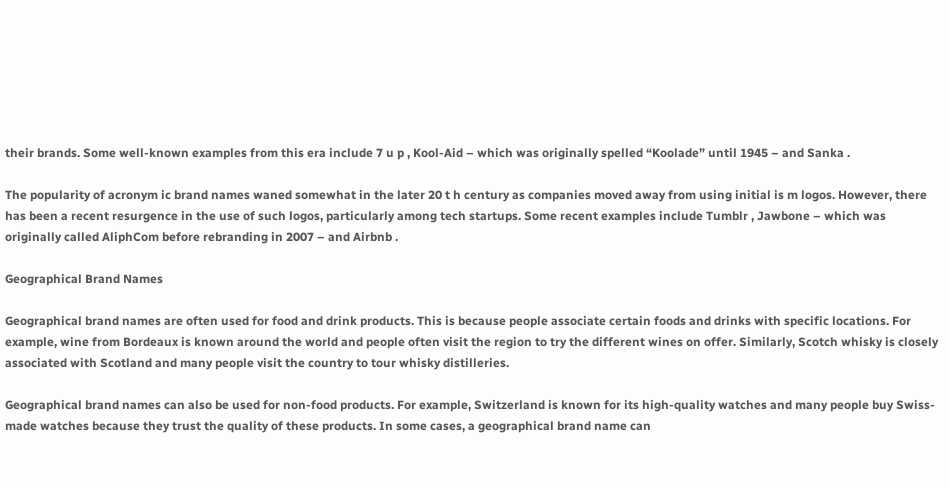their brands. Some well-known examples from this era include 7 u p , Kool-Aid – which was originally spelled “Koolade” until 1945 – and Sanka .

The popularity of acronym ic brand names waned somewhat in the later 20 t h century as companies moved away from using initial is m logos. However, there has been a recent resurgence in the use of such logos, particularly among tech startups. Some recent examples include Tumblr , Jawbone – which was originally called AliphCom before rebranding in 2007 – and Airbnb .

Geographical Brand Names

Geographical brand names are often used for food and drink products. This is because people associate certain foods and drinks with specific locations. For example, wine from Bordeaux is known around the world and people often visit the region to try the different wines on offer. Similarly, Scotch whisky is closely associated with Scotland and many people visit the country to tour whisky distilleries.

Geographical brand names can also be used for non-food products. For example, Switzerland is known for its high-quality watches and many people buy Swiss-made watches because they trust the quality of these products. In some cases, a geographical brand name can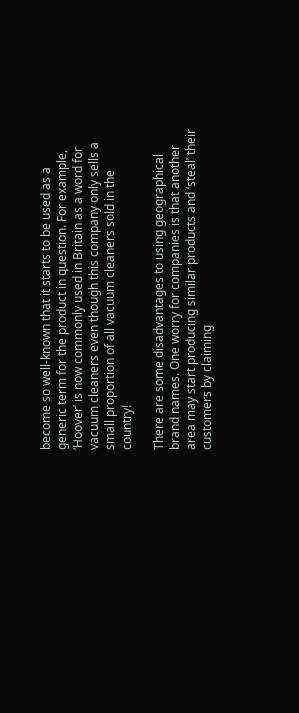become so well-known that it starts to be used as a generic term for the product in question. For example, ‘Hoover’ is now commonly used in Britain as a word for vacuum cleaners even though this company only sells a small proportion of all vacuum cleaners sold in the country!

There are some disadvantages to using geographical brand names. One worry for companies is that another area may start producing similar products and ‘steal’ their customers by claiming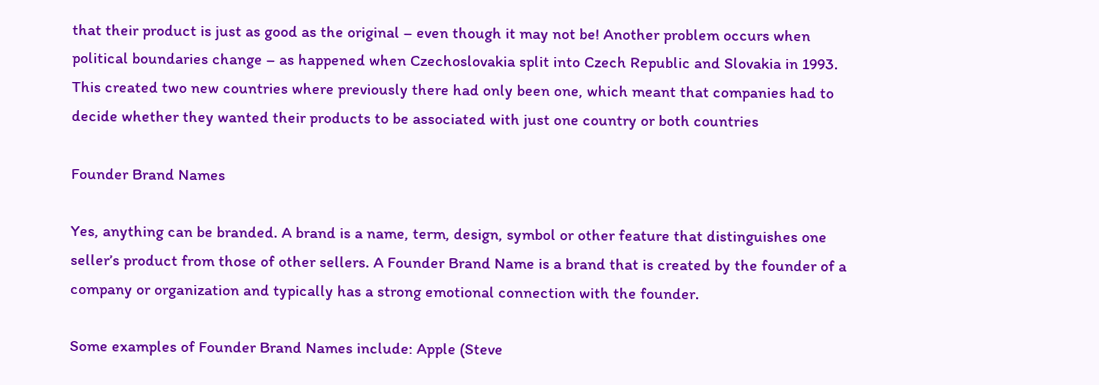that their product is just as good as the original – even though it may not be! Another problem occurs when political boundaries change – as happened when Czechoslovakia split into Czech Republic and Slovakia in 1993. This created two new countries where previously there had only been one, which meant that companies had to decide whether they wanted their products to be associated with just one country or both countries

Founder Brand Names

Yes, anything can be branded. A brand is a name, term, design, symbol or other feature that distinguishes one seller’s product from those of other sellers. A Founder Brand Name is a brand that is created by the founder of a company or organization and typically has a strong emotional connection with the founder.

Some examples of Founder Brand Names include: Apple (Steve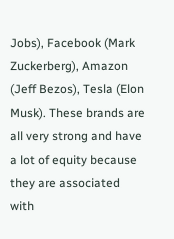Jobs), Facebook (Mark Zuckerberg), Amazon (Jeff Bezos), Tesla (Elon Musk). These brands are all very strong and have a lot of equity because they are associated with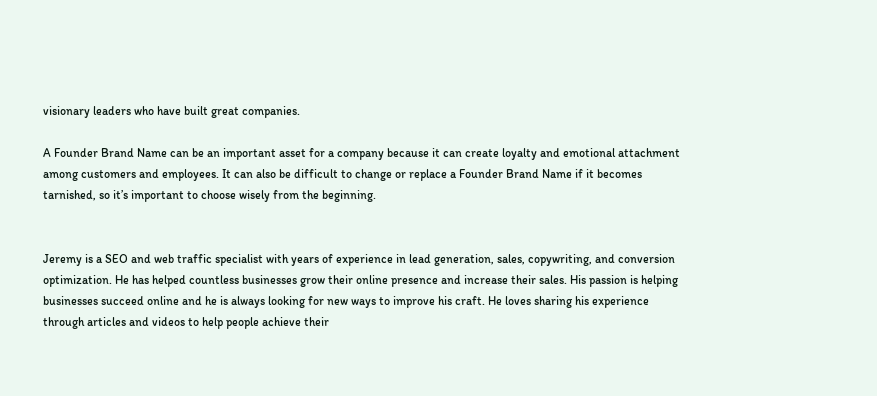visionary leaders who have built great companies.

A Founder Brand Name can be an important asset for a company because it can create loyalty and emotional attachment among customers and employees. It can also be difficult to change or replace a Founder Brand Name if it becomes tarnished, so it’s important to choose wisely from the beginning.


Jeremy is a SEO and web traffic specialist with years of experience in lead generation, sales, copywriting, and conversion optimization. He has helped countless businesses grow their online presence and increase their sales. His passion is helping businesses succeed online and he is always looking for new ways to improve his craft. He loves sharing his experience through articles and videos to help people achieve their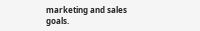marketing and sales goals.